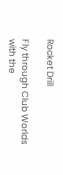Rocket Drill

Fly through Club Worlds with the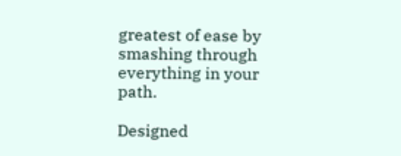greatest of ease by smashing through everything in your path.

Designed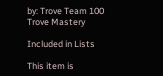by: Trove Team 100 Trove Mastery

Included in Lists

This item is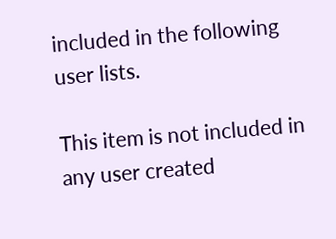included in the following user lists.

This item is not included in any user created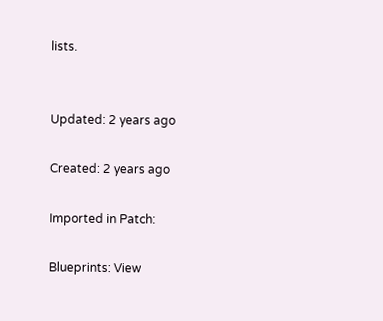lists.


Updated: 2 years ago

Created: 2 years ago

Imported in Patch:

Blueprints: View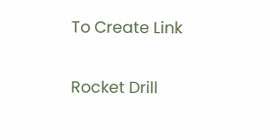To Create Link

Rocket Drill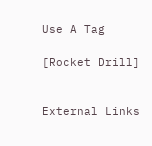Use A Tag

[Rocket Drill]


External Links